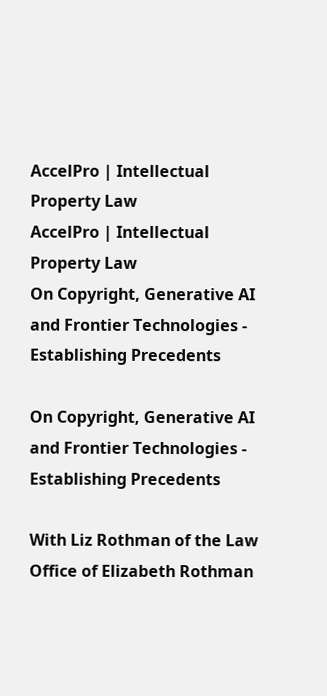AccelPro | Intellectual Property Law
AccelPro | Intellectual Property Law
On Copyright, Generative AI and Frontier Technologies - Establishing Precedents

On Copyright, Generative AI and Frontier Technologies - Establishing Precedents

With Liz Rothman of the Law Office of Elizabeth Rothman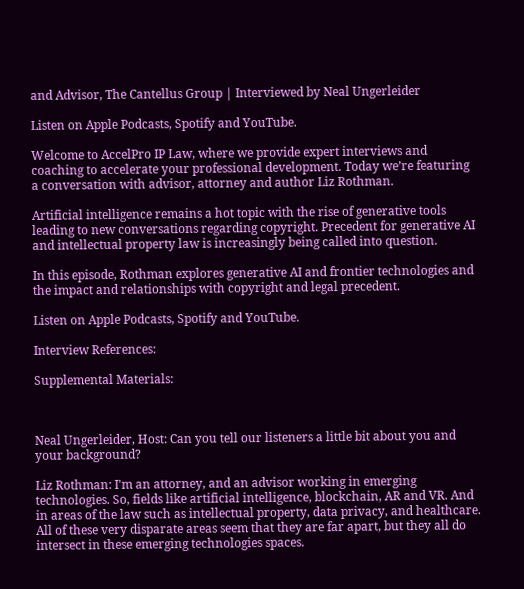and Advisor, The Cantellus Group | Interviewed by Neal Ungerleider

Listen on Apple Podcasts, Spotify and YouTube.

Welcome to AccelPro IP Law, where we provide expert interviews and coaching to accelerate your professional development. Today we’re featuring a conversation with advisor, attorney and author Liz Rothman.

Artificial intelligence remains a hot topic with the rise of generative tools leading to new conversations regarding copyright. Precedent for generative AI and intellectual property law is increasingly being called into question.

In this episode, Rothman explores generative AI and frontier technologies and the impact and relationships with copyright and legal precedent.

Listen on Apple Podcasts, Spotify and YouTube.

Interview References:

Supplemental Materials:



Neal Ungerleider, Host: Can you tell our listeners a little bit about you and your background?

Liz Rothman: I'm an attorney, and an advisor working in emerging technologies. So, fields like artificial intelligence, blockchain, AR and VR. And in areas of the law such as intellectual property, data privacy, and healthcare. All of these very disparate areas seem that they are far apart, but they all do intersect in these emerging technologies spaces.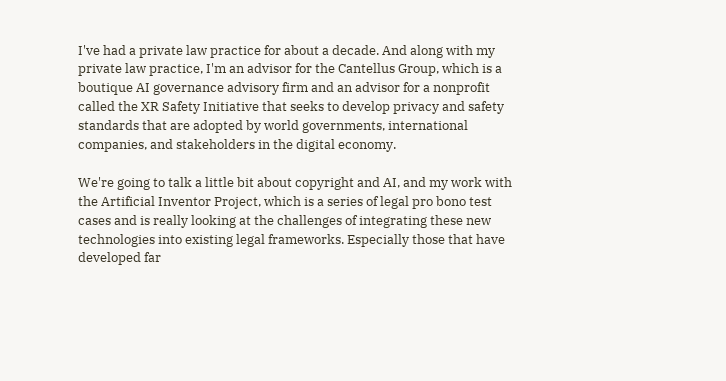I've had a private law practice for about a decade. And along with my private law practice, I'm an advisor for the Cantellus Group, which is a boutique AI governance advisory firm and an advisor for a nonprofit called the XR Safety Initiative that seeks to develop privacy and safety standards that are adopted by world governments, international companies, and stakeholders in the digital economy.

We're going to talk a little bit about copyright and AI, and my work with the Artificial Inventor Project, which is a series of legal pro bono test cases and is really looking at the challenges of integrating these new technologies into existing legal frameworks. Especially those that have developed far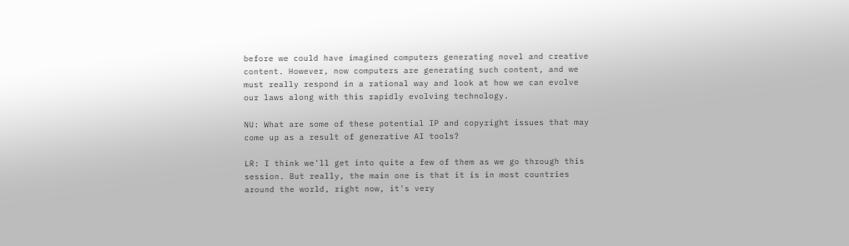before we could have imagined computers generating novel and creative content. However, now computers are generating such content, and we must really respond in a rational way and look at how we can evolve our laws along with this rapidly evolving technology.

NU: What are some of these potential IP and copyright issues that may come up as a result of generative AI tools?

LR: I think we'll get into quite a few of them as we go through this session. But really, the main one is that it is in most countries around the world, right now, it's very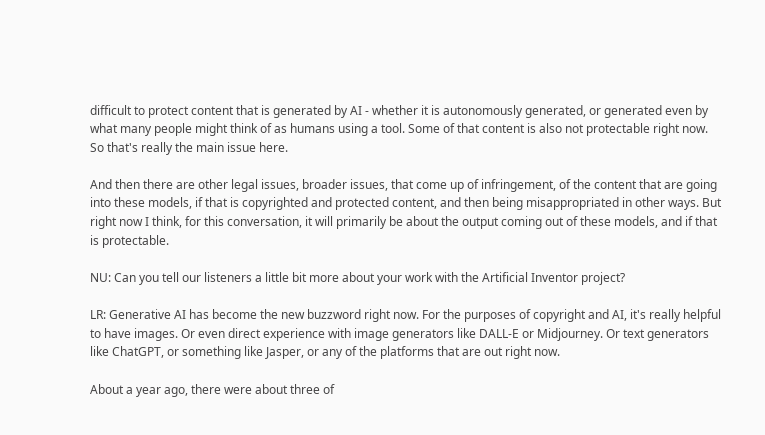difficult to protect content that is generated by AI - whether it is autonomously generated, or generated even by what many people might think of as humans using a tool. Some of that content is also not protectable right now. So that's really the main issue here.

And then there are other legal issues, broader issues, that come up of infringement, of the content that are going into these models, if that is copyrighted and protected content, and then being misappropriated in other ways. But right now I think, for this conversation, it will primarily be about the output coming out of these models, and if that is protectable.

NU: Can you tell our listeners a little bit more about your work with the Artificial Inventor project?

LR: Generative AI has become the new buzzword right now. For the purposes of copyright and AI, it's really helpful to have images. Or even direct experience with image generators like DALL-E or Midjourney. Or text generators like ChatGPT, or something like Jasper, or any of the platforms that are out right now.

About a year ago, there were about three of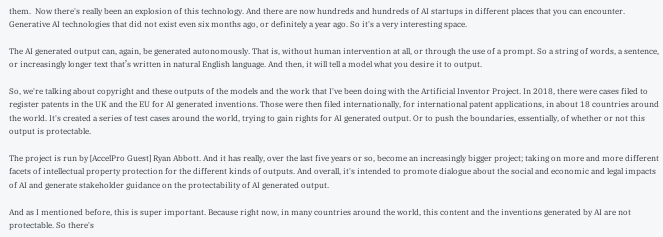them.  Now there's really been an explosion of this technology. And there are now hundreds and hundreds of AI startups in different places that you can encounter. Generative AI technologies that did not exist even six months ago, or definitely a year ago. So it's a very interesting space.

The AI generated output can, again, be generated autonomously. That is, without human intervention at all, or through the use of a prompt. So a string of words, a sentence, or increasingly longer text that’s written in natural English language. And then, it will tell a model what you desire it to output.

So, we're talking about copyright and these outputs of the models and the work that I've been doing with the Artificial Inventor Project. In 2018, there were cases filed to register patents in the UK and the EU for AI generated inventions. Those were then filed internationally, for international patent applications, in about 18 countries around the world. It's created a series of test cases around the world, trying to gain rights for AI generated output. Or to push the boundaries, essentially, of whether or not this output is protectable.

The project is run by [AccelPro Guest] Ryan Abbott. And it has really, over the last five years or so, become an increasingly bigger project; taking on more and more different facets of intellectual property protection for the different kinds of outputs. And overall, it's intended to promote dialogue about the social and economic and legal impacts of AI and generate stakeholder guidance on the protectability of AI generated output.

And as I mentioned before, this is super important. Because right now, in many countries around the world, this content and the inventions generated by AI are not protectable. So there's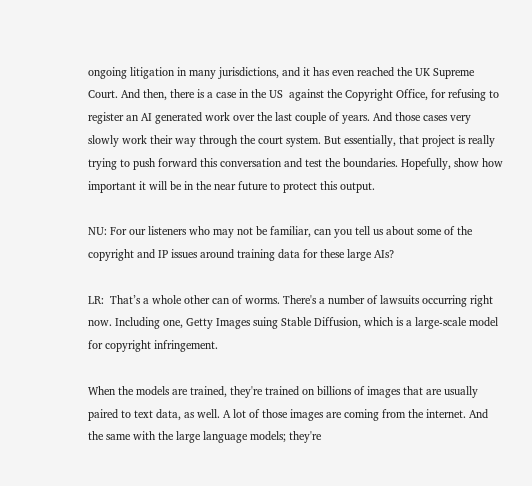ongoing litigation in many jurisdictions, and it has even reached the UK Supreme Court. And then, there is a case in the US  against the Copyright Office, for refusing to register an AI generated work over the last couple of years. And those cases very slowly work their way through the court system. But essentially, that project is really trying to push forward this conversation and test the boundaries. Hopefully, show how important it will be in the near future to protect this output.

NU: For our listeners who may not be familiar, can you tell us about some of the copyright and IP issues around training data for these large AIs?

LR:  That’s a whole other can of worms. There's a number of lawsuits occurring right now. Including one, Getty Images suing Stable Diffusion, which is a large-scale model for copyright infringement.

When the models are trained, they're trained on billions of images that are usually paired to text data, as well. A lot of those images are coming from the internet. And the same with the large language models; they're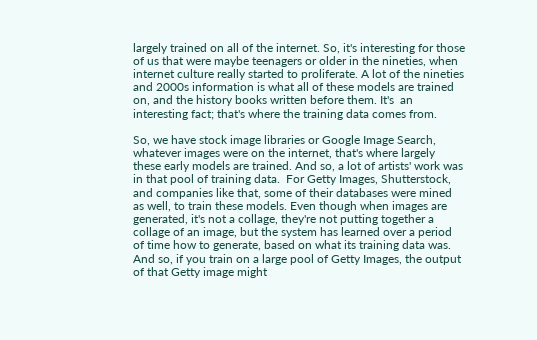largely trained on all of the internet. So, it's interesting for those of us that were maybe teenagers or older in the nineties, when internet culture really started to proliferate. A lot of the nineties and 2000s information is what all of these models are trained on, and the history books written before them. It's  an interesting fact; that's where the training data comes from.

So, we have stock image libraries or Google Image Search, whatever images were on the internet, that's where largely these early models are trained. And so, a lot of artists' work was in that pool of training data.  For Getty Images, Shutterstock, and companies like that, some of their databases were mined as well, to train these models. Even though when images are generated, it's not a collage, they're not putting together a collage of an image, but the system has learned over a period of time how to generate, based on what its training data was. And so, if you train on a large pool of Getty Images, the output of that Getty image might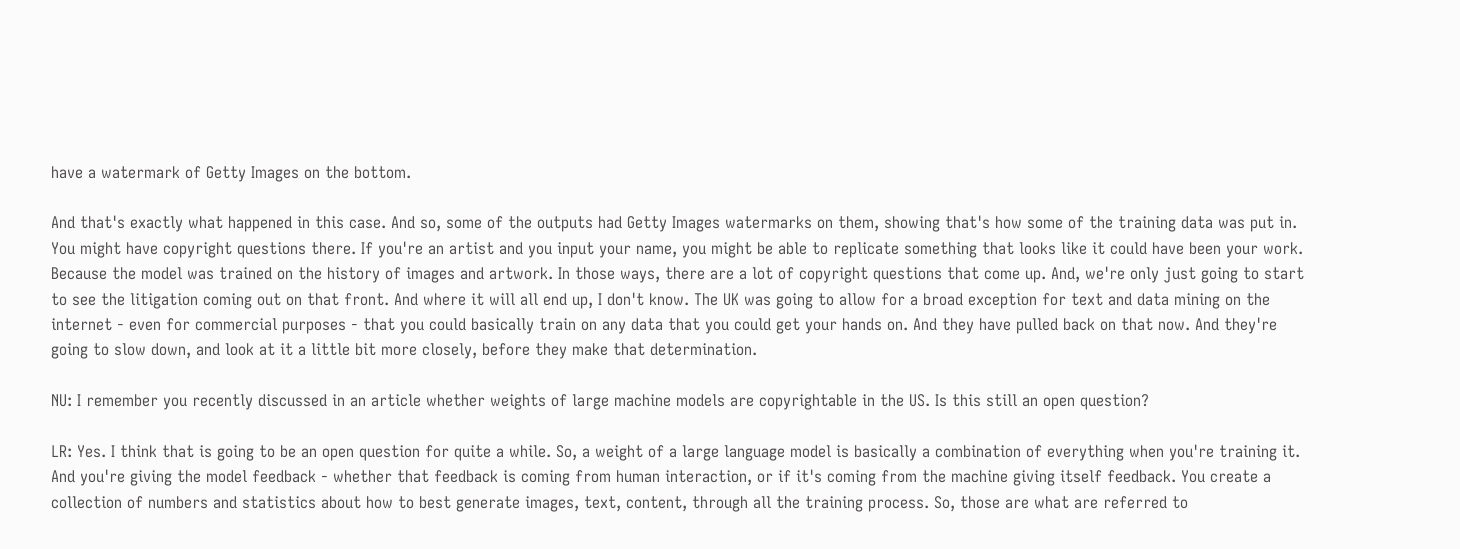have a watermark of Getty Images on the bottom.

And that's exactly what happened in this case. And so, some of the outputs had Getty Images watermarks on them, showing that's how some of the training data was put in. You might have copyright questions there. If you're an artist and you input your name, you might be able to replicate something that looks like it could have been your work. Because the model was trained on the history of images and artwork. In those ways, there are a lot of copyright questions that come up. And, we're only just going to start to see the litigation coming out on that front. And where it will all end up, I don't know. The UK was going to allow for a broad exception for text and data mining on the internet - even for commercial purposes - that you could basically train on any data that you could get your hands on. And they have pulled back on that now. And they're going to slow down, and look at it a little bit more closely, before they make that determination.

NU: I remember you recently discussed in an article whether weights of large machine models are copyrightable in the US. Is this still an open question?

LR: Yes. I think that is going to be an open question for quite a while. So, a weight of a large language model is basically a combination of everything when you're training it. And you're giving the model feedback - whether that feedback is coming from human interaction, or if it's coming from the machine giving itself feedback. You create a collection of numbers and statistics about how to best generate images, text, content, through all the training process. So, those are what are referred to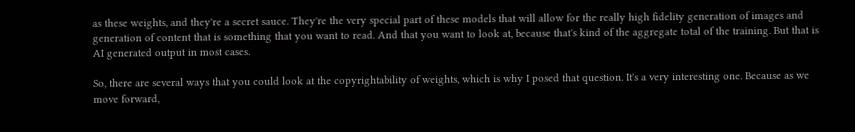as these weights, and they're a secret sauce. They're the very special part of these models that will allow for the really high fidelity generation of images and generation of content that is something that you want to read. And that you want to look at, because that's kind of the aggregate total of the training. But that is AI generated output in most cases.

So, there are several ways that you could look at the copyrightability of weights, which is why I posed that question. It's a very interesting one. Because as we move forward,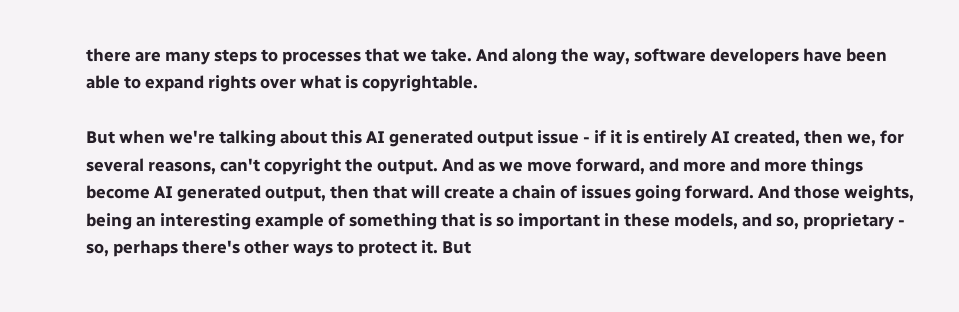there are many steps to processes that we take. And along the way, software developers have been able to expand rights over what is copyrightable.

But when we're talking about this AI generated output issue - if it is entirely AI created, then we, for several reasons, can't copyright the output. And as we move forward, and more and more things become AI generated output, then that will create a chain of issues going forward. And those weights, being an interesting example of something that is so important in these models, and so, proprietary - so, perhaps there's other ways to protect it. But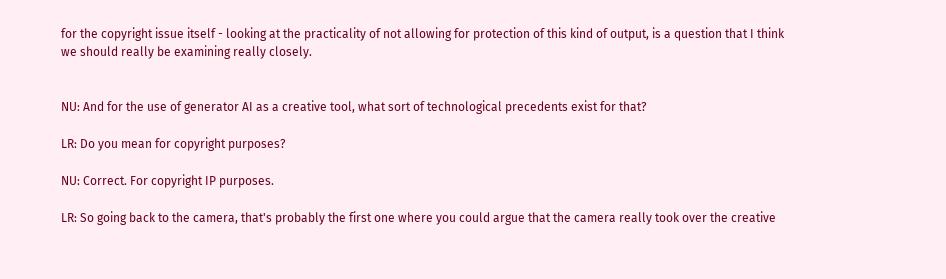for the copyright issue itself - looking at the practicality of not allowing for protection of this kind of output, is a question that I think we should really be examining really closely.


NU: And for the use of generator AI as a creative tool, what sort of technological precedents exist for that?

LR: Do you mean for copyright purposes?

NU: Correct. For copyright IP purposes.

LR: So going back to the camera, that's probably the first one where you could argue that the camera really took over the creative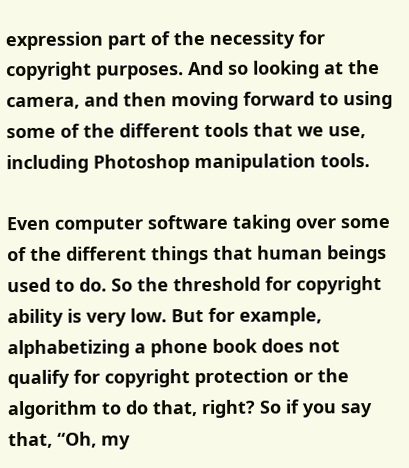expression part of the necessity for copyright purposes. And so looking at the camera, and then moving forward to using some of the different tools that we use, including Photoshop manipulation tools.

Even computer software taking over some of the different things that human beings used to do. So the threshold for copyright ability is very low. But for example, alphabetizing a phone book does not qualify for copyright protection or the algorithm to do that, right? So if you say that, “Oh, my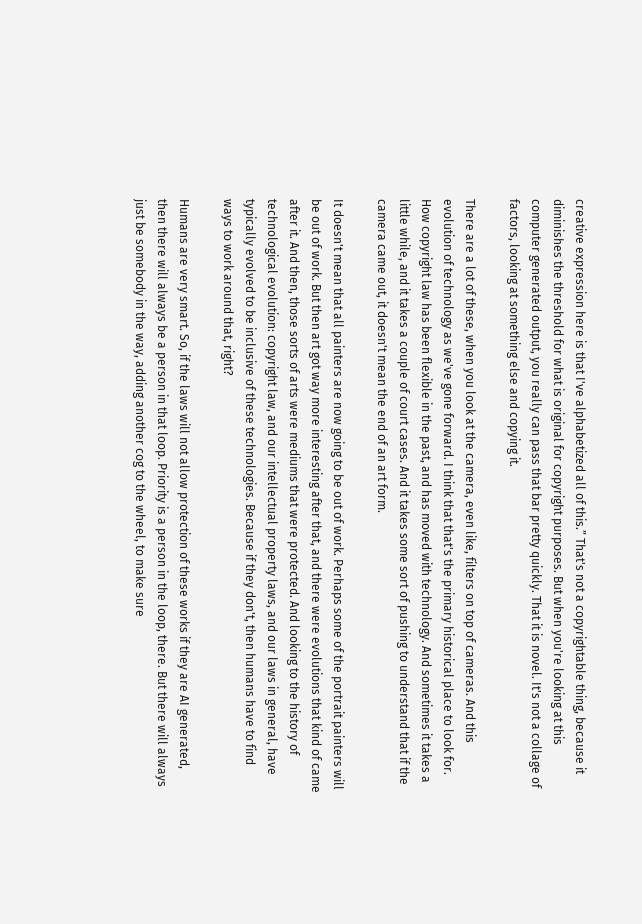creative expression here is that I've alphabetized all of this.” That's not a copyrightable thing, because it diminishes the threshold for what is original for copyright purposes. But when you're looking at this computer generated output, you really can pass that bar pretty quickly. That it is novel. It's not a collage of factors, looking at something else and copying it.

There are a lot of these, when you look at the camera, even like, filters on top of cameras. And this evolution of technology as we've gone forward. I think that that's the primary historical place to look for. How copyright law has been flexible in the past, and has moved with technology. And sometimes it takes a little while, and it takes a couple of court cases. And it takes some sort of pushing to understand that if the camera came out, it doesn't mean the end of an art form.

It doesn't mean that all painters are now going to be out of work. Perhaps some of the portrait painters will be out of work. But then art got way more interesting after that, and there were evolutions that kind of came after it. And then, those sorts of arts were mediums that were protected. And looking to the history of technological evolution: copyright law, and our intellectual property laws, and our laws in general, have typically evolved to be inclusive of these technologies. Because if they don't, then humans have to find ways to work around that, right?

Humans are very smart. So, if the laws will not allow protection of these works if they are AI generated, then there will always be a person in that loop. Priority is a person in the loop, there. But there will always just be somebody in the way, adding another cog to the wheel, to make sure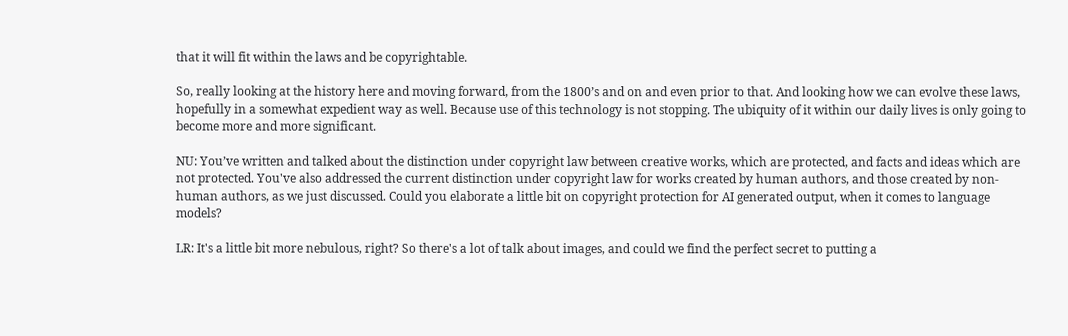that it will fit within the laws and be copyrightable.

So, really looking at the history here and moving forward, from the 1800’s and on and even prior to that. And looking how we can evolve these laws, hopefully in a somewhat expedient way as well. Because use of this technology is not stopping. The ubiquity of it within our daily lives is only going to become more and more significant.

NU: You’ve written and talked about the distinction under copyright law between creative works, which are protected, and facts and ideas which are not protected. You've also addressed the current distinction under copyright law for works created by human authors, and those created by non-human authors, as we just discussed. Could you elaborate a little bit on copyright protection for AI generated output, when it comes to language models?

LR: It's a little bit more nebulous, right? So there's a lot of talk about images, and could we find the perfect secret to putting a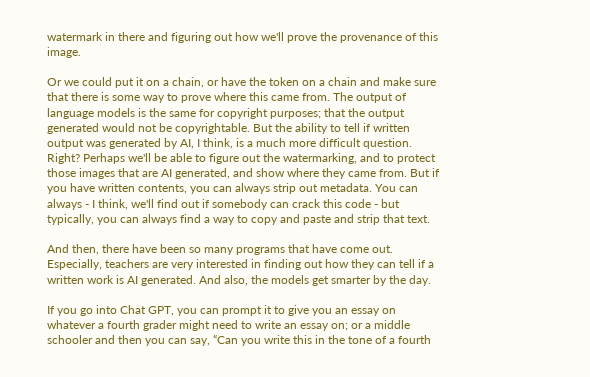watermark in there and figuring out how we'll prove the provenance of this image.

Or we could put it on a chain, or have the token on a chain and make sure that there is some way to prove where this came from. The output of language models is the same for copyright purposes; that the output generated would not be copyrightable. But the ability to tell if written output was generated by AI, I think, is a much more difficult question. Right? Perhaps we'll be able to figure out the watermarking, and to protect those images that are AI generated, and show where they came from. But if you have written contents, you can always strip out metadata. You can always - I think, we'll find out if somebody can crack this code - but typically, you can always find a way to copy and paste and strip that text.

And then, there have been so many programs that have come out. Especially, teachers are very interested in finding out how they can tell if a written work is AI generated. And also, the models get smarter by the day.

If you go into Chat GPT, you can prompt it to give you an essay on whatever a fourth grader might need to write an essay on; or a middle schooler and then you can say, “Can you write this in the tone of a fourth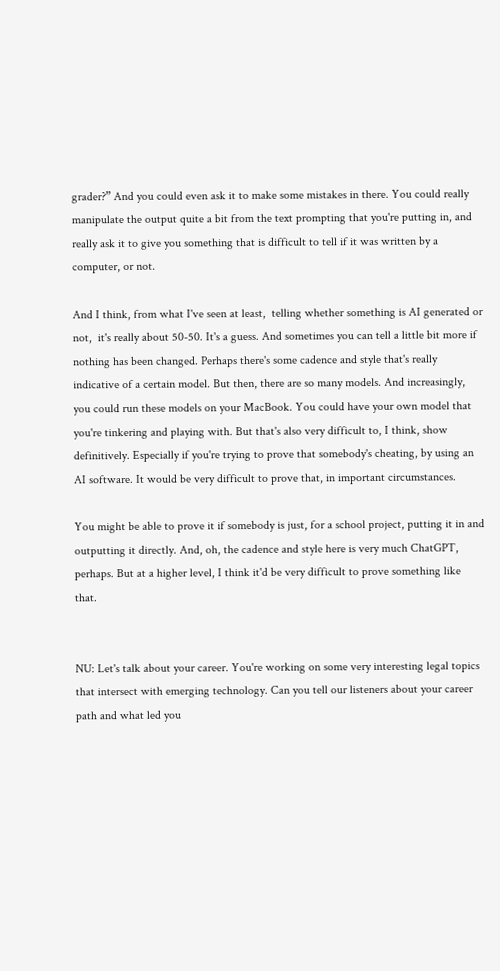grader?” And you could even ask it to make some mistakes in there. You could really manipulate the output quite a bit from the text prompting that you're putting in, and really ask it to give you something that is difficult to tell if it was written by a computer, or not.

And I think, from what I've seen at least,  telling whether something is AI generated or not,  it's really about 50-50. It's a guess. And sometimes you can tell a little bit more if nothing has been changed. Perhaps there's some cadence and style that's really indicative of a certain model. But then, there are so many models. And increasingly, you could run these models on your MacBook. You could have your own model that you're tinkering and playing with. But that's also very difficult to, I think, show definitively. Especially if you're trying to prove that somebody's cheating, by using an AI software. It would be very difficult to prove that, in important circumstances.

You might be able to prove it if somebody is just, for a school project, putting it in and outputting it directly. And, oh, the cadence and style here is very much ChatGPT, perhaps. But at a higher level, I think it'd be very difficult to prove something like that.


NU: Let's talk about your career. You're working on some very interesting legal topics that intersect with emerging technology. Can you tell our listeners about your career path and what led you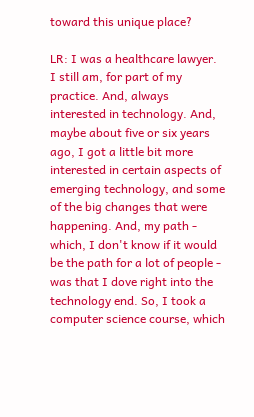toward this unique place?

LR: I was a healthcare lawyer. I still am, for part of my practice. And, always interested in technology. And, maybe about five or six years ago, I got a little bit more interested in certain aspects of emerging technology, and some of the big changes that were happening. And, my path - which, I don't know if it would be the path for a lot of people - was that I dove right into the technology end. So, I took a computer science course, which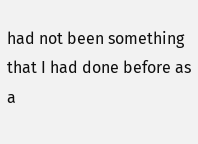had not been something that I had done before as a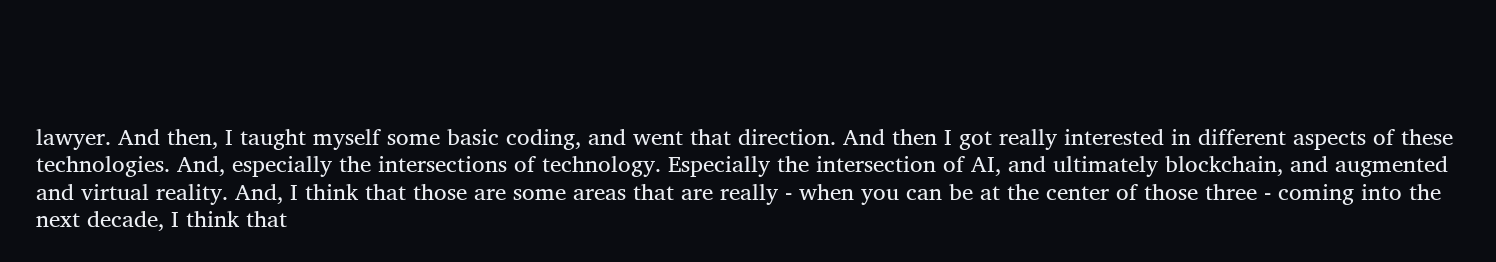lawyer. And then, I taught myself some basic coding, and went that direction. And then I got really interested in different aspects of these technologies. And, especially the intersections of technology. Especially the intersection of AI, and ultimately blockchain, and augmented and virtual reality. And, I think that those are some areas that are really - when you can be at the center of those three - coming into the next decade, I think that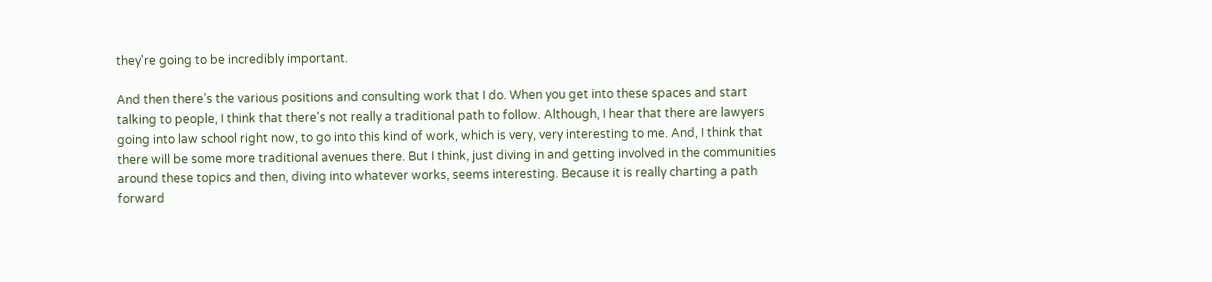they're going to be incredibly important.

And then there’s the various positions and consulting work that I do. When you get into these spaces and start talking to people, I think that there's not really a traditional path to follow. Although, I hear that there are lawyers going into law school right now, to go into this kind of work, which is very, very interesting to me. And, I think that there will be some more traditional avenues there. But I think, just diving in and getting involved in the communities around these topics and then, diving into whatever works, seems interesting. Because it is really charting a path forward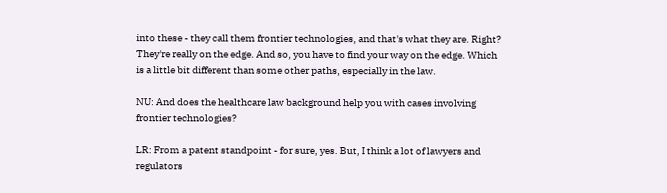into these - they call them frontier technologies, and that's what they are. Right? They're really on the edge. And so, you have to find your way on the edge. Which is a little bit different than some other paths, especially in the law.

NU: And does the healthcare law background help you with cases involving frontier technologies?

LR: From a patent standpoint - for sure, yes. But, I think a lot of lawyers and regulators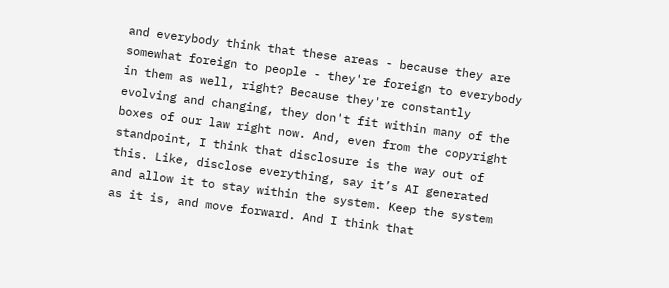and everybody think that these areas - because they are somewhat foreign to people - they're foreign to everybody in them as well, right? Because they're constantly evolving and changing, they don't fit within many of the boxes of our law right now. And, even from the copyright standpoint, I think that disclosure is the way out of this. Like, disclose everything, say it’s AI generated and allow it to stay within the system. Keep the system as it is, and move forward. And I think that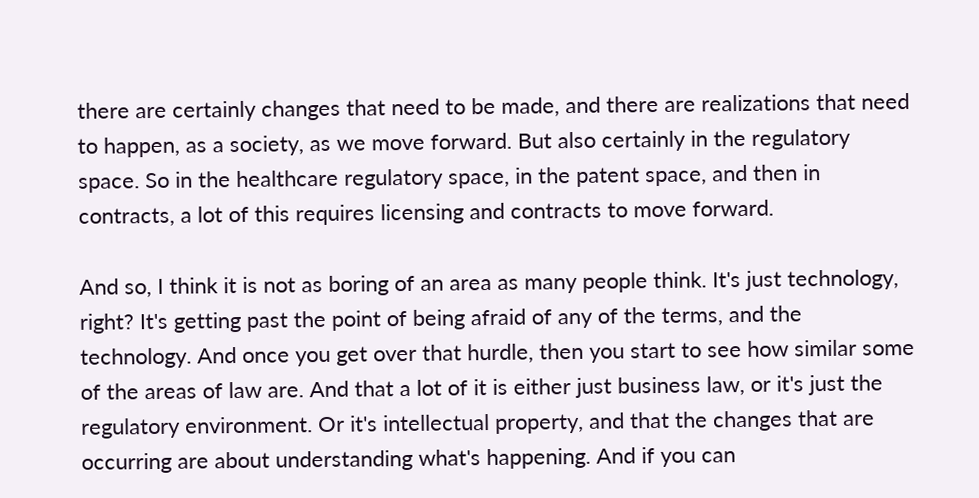there are certainly changes that need to be made, and there are realizations that need to happen, as a society, as we move forward. But also certainly in the regulatory space. So in the healthcare regulatory space, in the patent space, and then in contracts, a lot of this requires licensing and contracts to move forward.

And so, I think it is not as boring of an area as many people think. It's just technology, right? It's getting past the point of being afraid of any of the terms, and the technology. And once you get over that hurdle, then you start to see how similar some of the areas of law are. And that a lot of it is either just business law, or it's just the regulatory environment. Or it's intellectual property, and that the changes that are occurring are about understanding what's happening. And if you can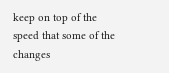keep on top of the speed that some of the changes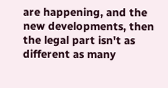are happening, and the new developments, then the legal part isn't as different as many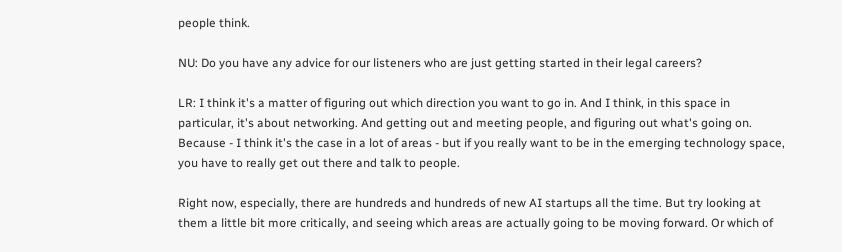people think.

NU: Do you have any advice for our listeners who are just getting started in their legal careers?

LR: I think it's a matter of figuring out which direction you want to go in. And I think, in this space in particular, it's about networking. And getting out and meeting people, and figuring out what's going on. Because - I think it's the case in a lot of areas - but if you really want to be in the emerging technology space, you have to really get out there and talk to people.

Right now, especially, there are hundreds and hundreds of new AI startups all the time. But try looking at them a little bit more critically, and seeing which areas are actually going to be moving forward. Or which of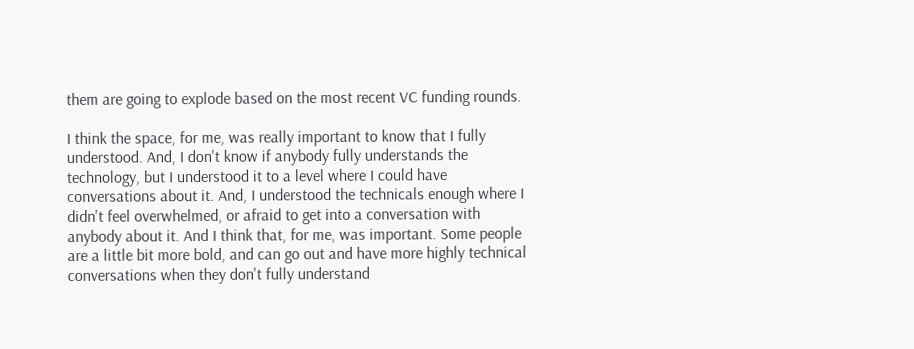them are going to explode based on the most recent VC funding rounds.

I think the space, for me, was really important to know that I fully understood. And, I don't know if anybody fully understands the technology, but I understood it to a level where I could have conversations about it. And, I understood the technicals enough where I didn't feel overwhelmed, or afraid to get into a conversation with anybody about it. And I think that, for me, was important. Some people are a little bit more bold, and can go out and have more highly technical conversations when they don't fully understand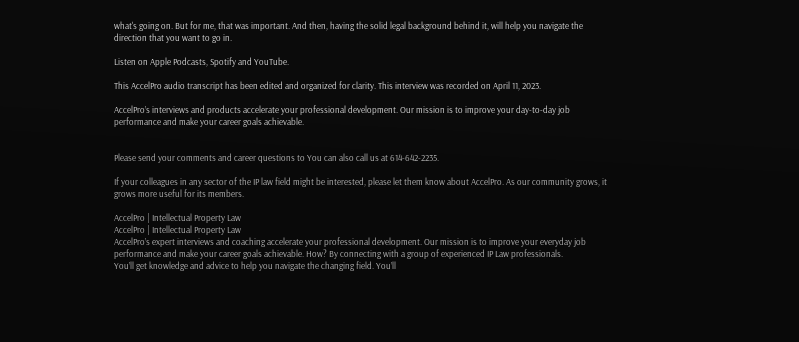what's going on. But for me, that was important. And then, having the solid legal background behind it, will help you navigate the direction that you want to go in.

Listen on Apple Podcasts, Spotify and YouTube.

This AccelPro audio transcript has been edited and organized for clarity. This interview was recorded on April 11, 2023.

AccelPro’s interviews and products accelerate your professional development. Our mission is to improve your day-to-day job performance and make your career goals achievable.


Please send your comments and career questions to You can also call us at 614-642-2235.

If your colleagues in any sector of the IP law field might be interested, please let them know about AccelPro. As our community grows, it grows more useful for its members.

AccelPro | Intellectual Property Law
AccelPro | Intellectual Property Law
AccelPro’s expert interviews and coaching accelerate your professional development. Our mission is to improve your everyday job performance and make your career goals achievable. How? By connecting with a group of experienced IP Law professionals.
You’ll get knowledge and advice to help you navigate the changing field. You’ll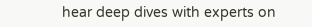hear deep dives with experts on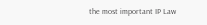the most important IP Law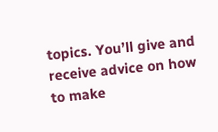topics. You’ll give and receive advice on how to make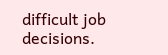difficult job decisions.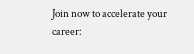Join now to accelerate your career: